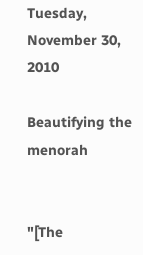Tuesday, November 30, 2010

Beautifying the menorah


"[The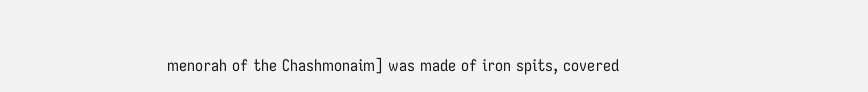menorah of the Chashmonaim] was made of iron spits, covered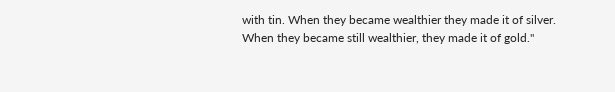with tin. When they became wealthier they made it of silver. When they became still wealthier, they made it of gold."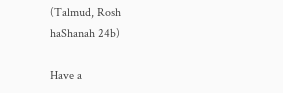(Talmud, Rosh haShanah 24b)

Have a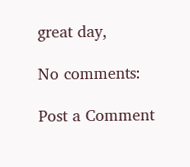great day,

No comments:

Post a Comment